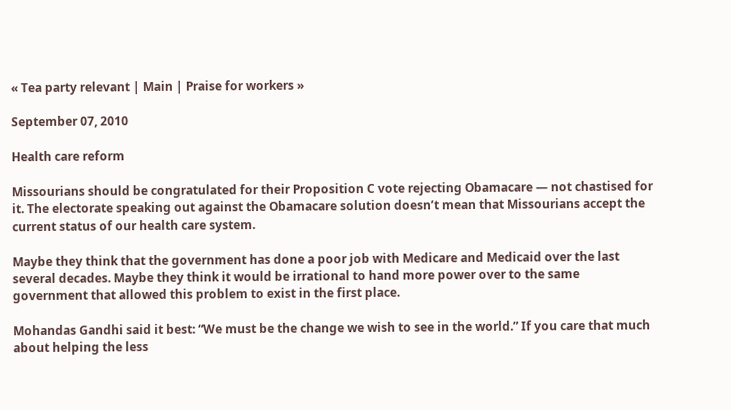« Tea party relevant | Main | Praise for workers »

September 07, 2010

Health care reform

Missourians should be congratulated for their Proposition C vote rejecting Obamacare — not chastised for it. The electorate speaking out against the Obamacare solution doesn’t mean that Missourians accept the current status of our health care system.

Maybe they think that the government has done a poor job with Medicare and Medicaid over the last several decades. Maybe they think it would be irrational to hand more power over to the same government that allowed this problem to exist in the first place.

Mohandas Gandhi said it best: “We must be the change we wish to see in the world.” If you care that much about helping the less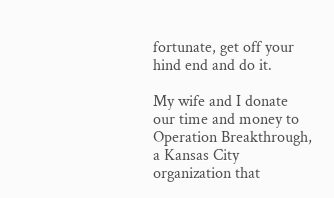fortunate, get off your hind end and do it.

My wife and I donate our time and money to Operation Breakthrough, a Kansas City organization that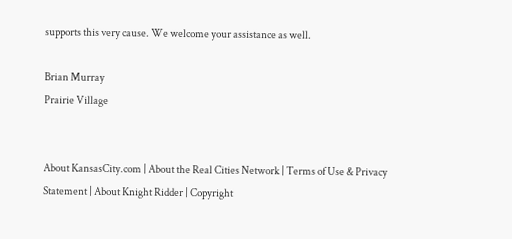supports this very cause. We welcome your assistance as well.

Brian Murray
Prairie Village


About KansasCity.com | About the Real Cities Network | Terms of Use & Privacy Statement | About Knight Ridder | Copyright